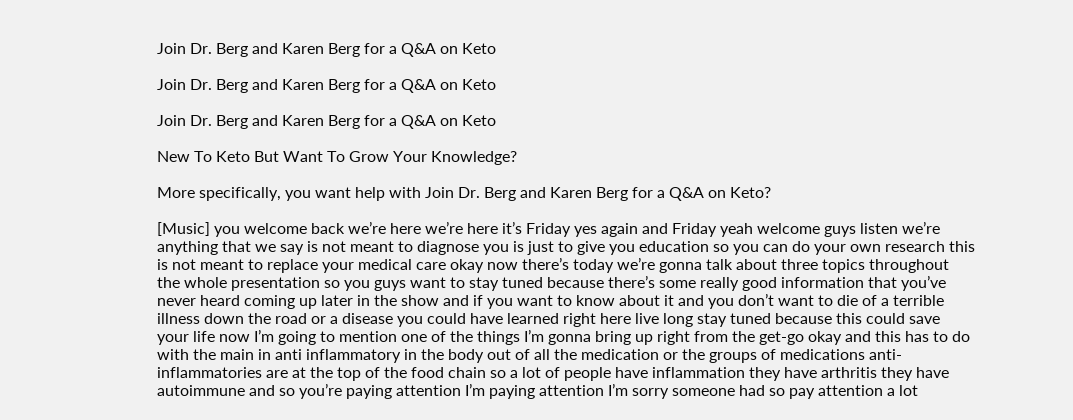Join Dr. Berg and Karen Berg for a Q&A on Keto

Join Dr. Berg and Karen Berg for a Q&A on Keto

Join Dr. Berg and Karen Berg for a Q&A on Keto

New To Keto But Want To Grow Your Knowledge?

More specifically, you want help with Join Dr. Berg and Karen Berg for a Q&A on Keto?

[Music] you welcome back we’re here we’re here it’s Friday yes again and Friday yeah welcome guys listen we’re anything that we say is not meant to diagnose you is just to give you education so you can do your own research this is not meant to replace your medical care okay now there’s today we’re gonna talk about three topics throughout the whole presentation so you guys want to stay tuned because there’s some really good information that you’ve never heard coming up later in the show and if you want to know about it and you don’t want to die of a terrible illness down the road or a disease you could have learned right here live long stay tuned because this could save your life now I’m going to mention one of the things I’m gonna bring up right from the get-go okay and this has to do with the main in anti inflammatory in the body out of all the medication or the groups of medications anti-inflammatories are at the top of the food chain so a lot of people have inflammation they have arthritis they have autoimmune and so you’re paying attention I’m paying attention I’m sorry someone had so pay attention a lot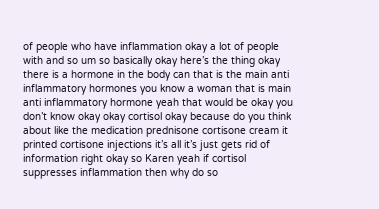of people who have inflammation okay a lot of people with and so um so basically okay here’s the thing okay there is a hormone in the body can that is the main anti inflammatory hormones you know a woman that is main anti inflammatory hormone yeah that would be okay you don’t know okay okay cortisol okay because do you think about like the medication prednisone cortisone cream it printed cortisone injections it’s all it’s just gets rid of information right okay so Karen yeah if cortisol suppresses inflammation then why do so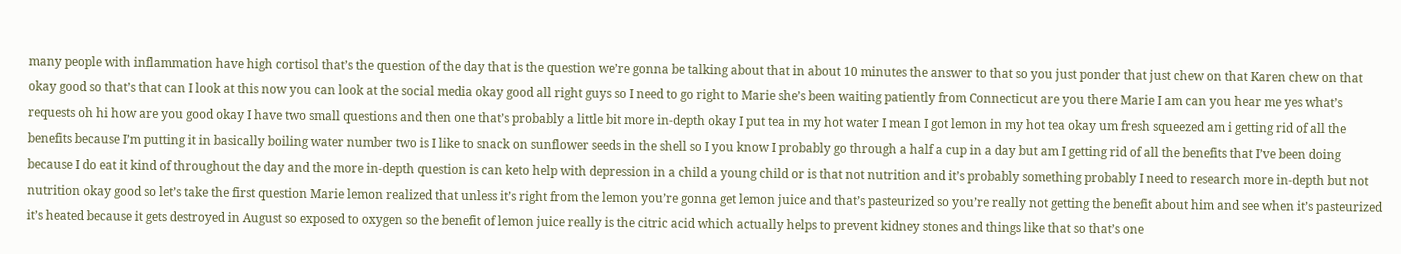many people with inflammation have high cortisol that’s the question of the day that is the question we’re gonna be talking about that in about 10 minutes the answer to that so you just ponder that just chew on that Karen chew on that okay good so that’s that can I look at this now you can look at the social media okay good all right guys so I need to go right to Marie she’s been waiting patiently from Connecticut are you there Marie I am can you hear me yes what’s requests oh hi how are you good okay I have two small questions and then one that’s probably a little bit more in-depth okay I put tea in my hot water I mean I got lemon in my hot tea okay um fresh squeezed am i getting rid of all the benefits because I’m putting it in basically boiling water number two is I like to snack on sunflower seeds in the shell so I you know I probably go through a half a cup in a day but am I getting rid of all the benefits that I’ve been doing because I do eat it kind of throughout the day and the more in-depth question is can keto help with depression in a child a young child or is that not nutrition and it’s probably something probably I need to research more in-depth but not nutrition okay good so let’s take the first question Marie lemon realized that unless it’s right from the lemon you’re gonna get lemon juice and that’s pasteurized so you’re really not getting the benefit about him and see when it’s pasteurized it’s heated because it gets destroyed in August so exposed to oxygen so the benefit of lemon juice really is the citric acid which actually helps to prevent kidney stones and things like that so that’s one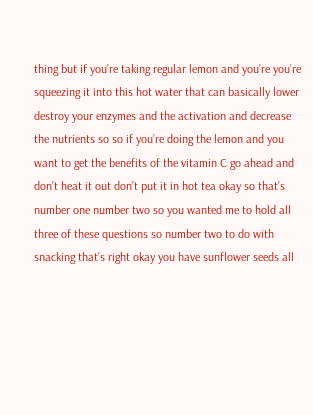thing but if you’re taking regular lemon and you’re you’re squeezing it into this hot water that can basically lower destroy your enzymes and the activation and decrease the nutrients so so if you’re doing the lemon and you want to get the benefits of the vitamin C go ahead and don’t heat it out don’t put it in hot tea okay so that’s number one number two so you wanted me to hold all three of these questions so number two to do with snacking that’s right okay you have sunflower seeds all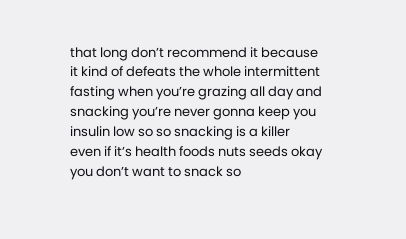that long don’t recommend it because it kind of defeats the whole intermittent fasting when you’re grazing all day and snacking you’re never gonna keep you insulin low so so snacking is a killer even if it’s health foods nuts seeds okay you don’t want to snack so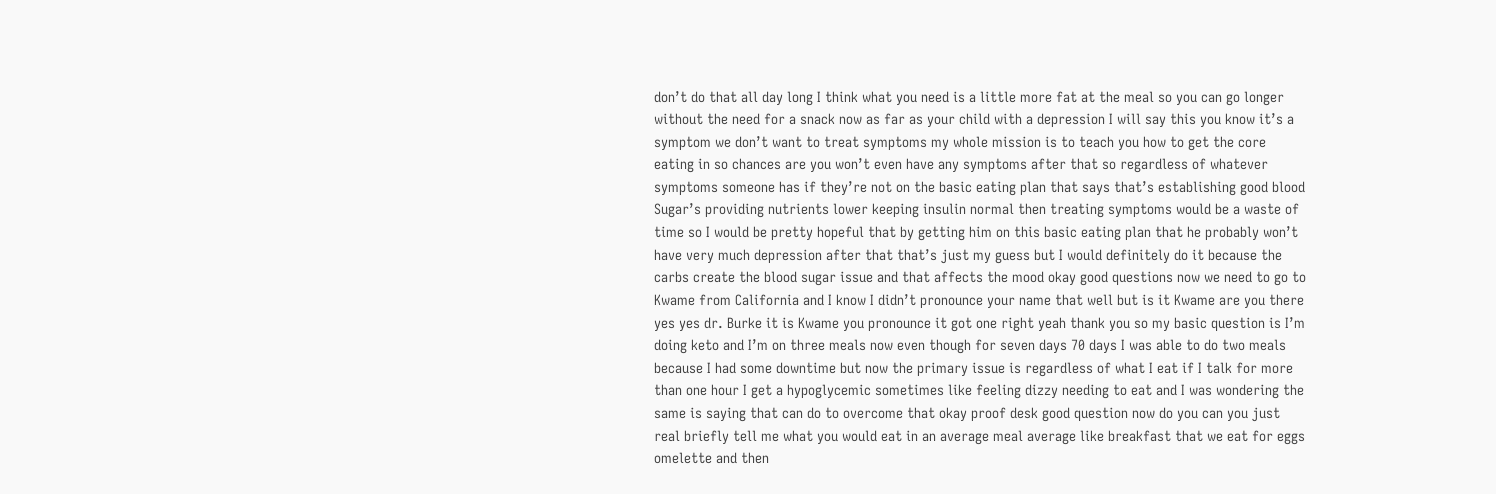don’t do that all day long I think what you need is a little more fat at the meal so you can go longer without the need for a snack now as far as your child with a depression I will say this you know it’s a symptom we don’t want to treat symptoms my whole mission is to teach you how to get the core eating in so chances are you won’t even have any symptoms after that so regardless of whatever symptoms someone has if they’re not on the basic eating plan that says that’s establishing good blood Sugar’s providing nutrients lower keeping insulin normal then treating symptoms would be a waste of time so I would be pretty hopeful that by getting him on this basic eating plan that he probably won’t have very much depression after that that’s just my guess but I would definitely do it because the carbs create the blood sugar issue and that affects the mood okay good questions now we need to go to Kwame from California and I know I didn’t pronounce your name that well but is it Kwame are you there yes yes dr. Burke it is Kwame you pronounce it got one right yeah thank you so my basic question is I’m doing keto and I’m on three meals now even though for seven days 70 days I was able to do two meals because I had some downtime but now the primary issue is regardless of what I eat if I talk for more than one hour I get a hypoglycemic sometimes like feeling dizzy needing to eat and I was wondering the same is saying that can do to overcome that okay proof desk good question now do you can you just real briefly tell me what you would eat in an average meal average like breakfast that we eat for eggs omelette and then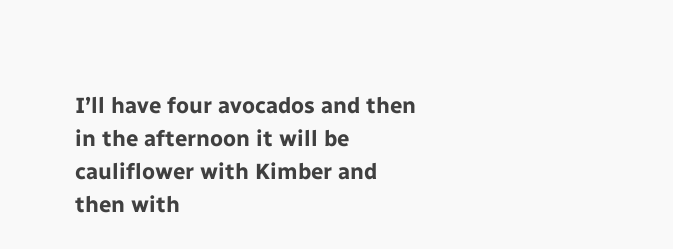I’ll have four avocados and then in the afternoon it will be cauliflower with Kimber and then with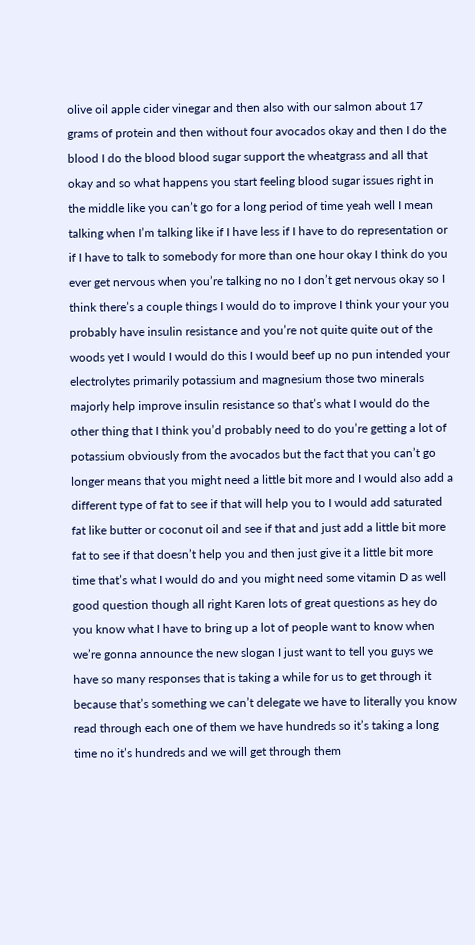olive oil apple cider vinegar and then also with our salmon about 17 grams of protein and then without four avocados okay and then I do the blood I do the blood blood sugar support the wheatgrass and all that okay and so what happens you start feeling blood sugar issues right in the middle like you can’t go for a long period of time yeah well I mean talking when I’m talking like if I have less if I have to do representation or if I have to talk to somebody for more than one hour okay I think do you ever get nervous when you’re talking no no I don’t get nervous okay so I think there’s a couple things I would do to improve I think your your you probably have insulin resistance and you’re not quite quite out of the woods yet I would I would do this I would beef up no pun intended your electrolytes primarily potassium and magnesium those two minerals majorly help improve insulin resistance so that’s what I would do the other thing that I think you’d probably need to do you’re getting a lot of potassium obviously from the avocados but the fact that you can’t go longer means that you might need a little bit more and I would also add a different type of fat to see if that will help you to I would add saturated fat like butter or coconut oil and see if that and just add a little bit more fat to see if that doesn’t help you and then just give it a little bit more time that’s what I would do and you might need some vitamin D as well good question though all right Karen lots of great questions as hey do you know what I have to bring up a lot of people want to know when we’re gonna announce the new slogan I just want to tell you guys we have so many responses that is taking a while for us to get through it because that’s something we can’t delegate we have to literally you know read through each one of them we have hundreds so it’s taking a long time no it’s hundreds and we will get through them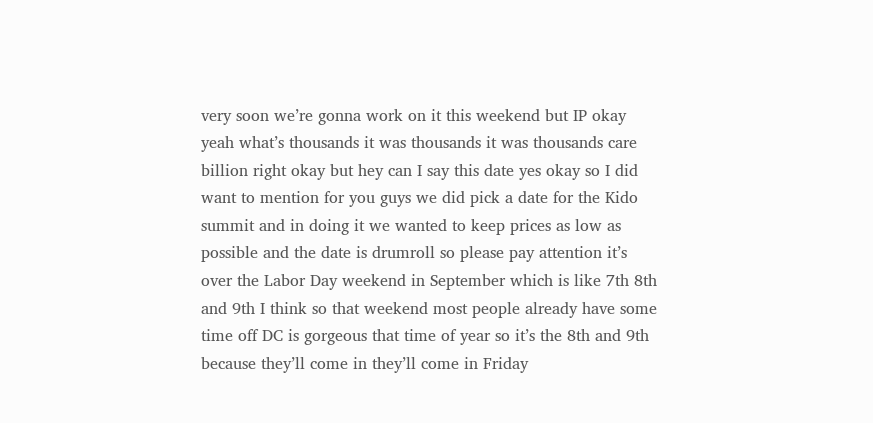very soon we’re gonna work on it this weekend but IP okay yeah what’s thousands it was thousands it was thousands care billion right okay but hey can I say this date yes okay so I did want to mention for you guys we did pick a date for the Kido summit and in doing it we wanted to keep prices as low as possible and the date is drumroll so please pay attention it’s over the Labor Day weekend in September which is like 7th 8th and 9th I think so that weekend most people already have some time off DC is gorgeous that time of year so it’s the 8th and 9th because they’ll come in they’ll come in Friday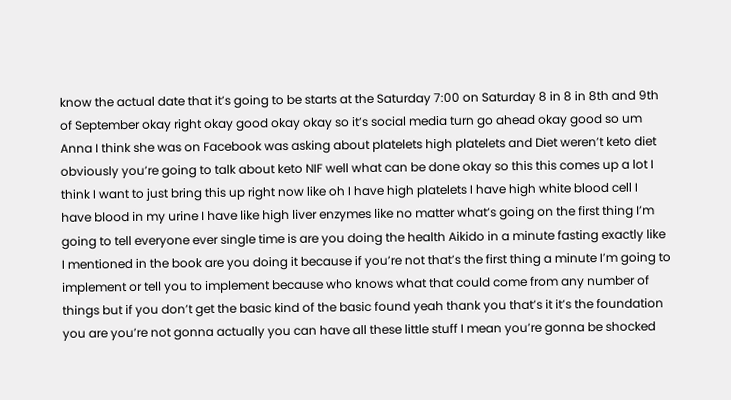know the actual date that it’s going to be starts at the Saturday 7:00 on Saturday 8 in 8 in 8th and 9th of September okay right okay good okay okay so it’s social media turn go ahead okay good so um Anna I think she was on Facebook was asking about platelets high platelets and Diet weren’t keto diet obviously you’re going to talk about keto NIF well what can be done okay so this this comes up a lot I think I want to just bring this up right now like oh I have high platelets I have high white blood cell I have blood in my urine I have like high liver enzymes like no matter what’s going on the first thing I’m going to tell everyone ever single time is are you doing the health Aikido in a minute fasting exactly like I mentioned in the book are you doing it because if you’re not that’s the first thing a minute I’m going to implement or tell you to implement because who knows what that could come from any number of things but if you don’t get the basic kind of the basic found yeah thank you that’s it it’s the foundation you are you’re not gonna actually you can have all these little stuff I mean you’re gonna be shocked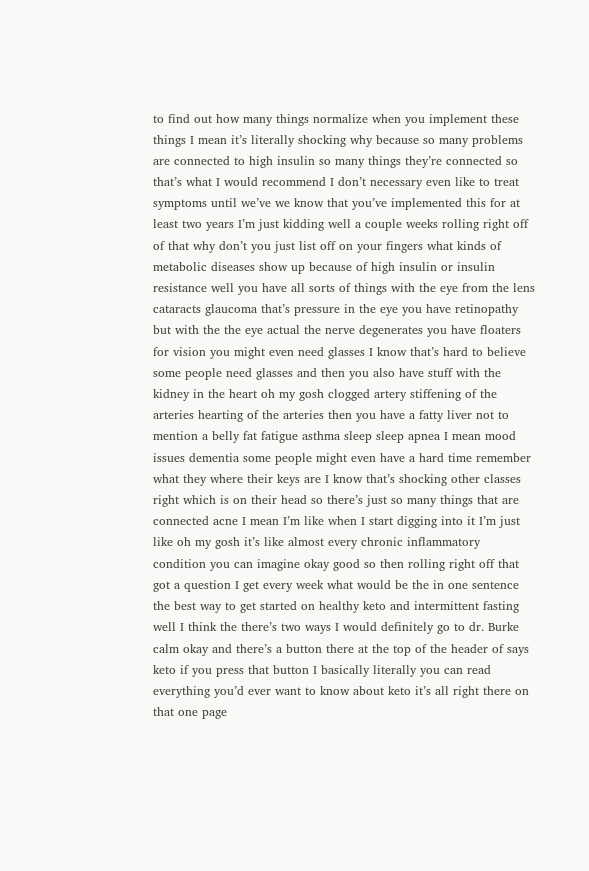to find out how many things normalize when you implement these things I mean it’s literally shocking why because so many problems are connected to high insulin so many things they’re connected so that’s what I would recommend I don’t necessary even like to treat symptoms until we’ve we know that you’ve implemented this for at least two years I’m just kidding well a couple weeks rolling right off of that why don’t you just list off on your fingers what kinds of metabolic diseases show up because of high insulin or insulin resistance well you have all sorts of things with the eye from the lens cataracts glaucoma that’s pressure in the eye you have retinopathy but with the the eye actual the nerve degenerates you have floaters for vision you might even need glasses I know that’s hard to believe some people need glasses and then you also have stuff with the kidney in the heart oh my gosh clogged artery stiffening of the arteries hearting of the arteries then you have a fatty liver not to mention a belly fat fatigue asthma sleep sleep apnea I mean mood issues dementia some people might even have a hard time remember what they where their keys are I know that’s shocking other classes right which is on their head so there’s just so many things that are connected acne I mean I’m like when I start digging into it I’m just like oh my gosh it’s like almost every chronic inflammatory condition you can imagine okay good so then rolling right off that got a question I get every week what would be the in one sentence the best way to get started on healthy keto and intermittent fasting well I think the there’s two ways I would definitely go to dr. Burke calm okay and there’s a button there at the top of the header of says keto if you press that button I basically literally you can read everything you’d ever want to know about keto it’s all right there on that one page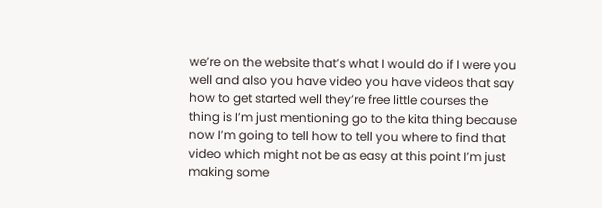we’re on the website that’s what I would do if I were you well and also you have video you have videos that say how to get started well they’re free little courses the thing is I’m just mentioning go to the kita thing because now I’m going to tell how to tell you where to find that video which might not be as easy at this point I’m just making some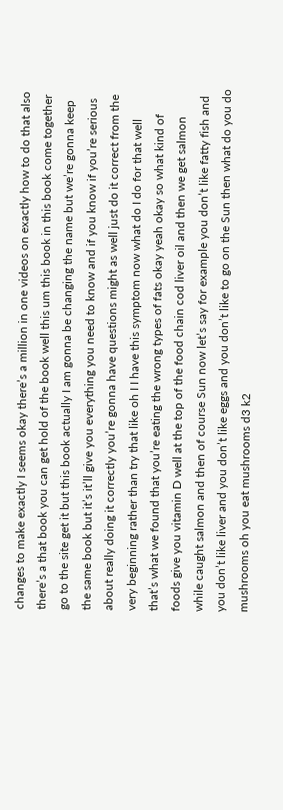changes to make exactly I seems okay there’s a million in one videos on exactly how to do that also there’s a that book you can get hold of the book well this um this book in this book come together go to the site get it but this book actually I am gonna be changing the name but we’re gonna keep the same book but it’s it’ll give you everything you need to know and if you know if you’re serious about really doing it correctly you’re gonna have questions might as well just do it correct from the very beginning rather than try that like oh I I have this symptom now what do I do for that well that’s what we found that you’re eating the wrong types of fats okay yeah okay so what kind of foods give you vitamin D well at the top of the food chain cod liver oil and then we get salmon while caught salmon and then of course Sun now let’s say for example you don’t like fatty fish and you don’t like liver and you don’t like eggs and you don’t like to go on the Sun then what do you do mushrooms oh you eat mushrooms d3 k2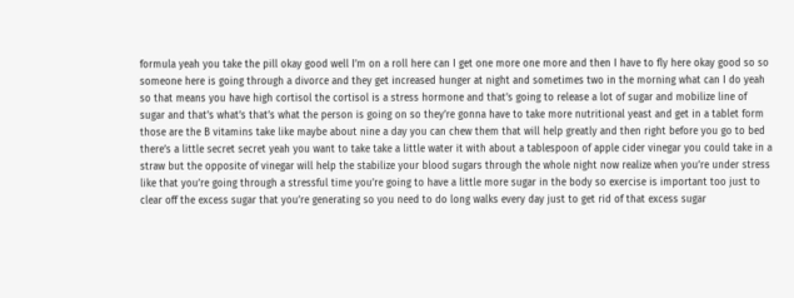formula yeah you take the pill okay good well I’m on a roll here can I get one more one more and then I have to fly here okay good so so someone here is going through a divorce and they get increased hunger at night and sometimes two in the morning what can I do yeah so that means you have high cortisol the cortisol is a stress hormone and that’s going to release a lot of sugar and mobilize line of sugar and that’s what’s that’s what the person is going on so they’re gonna have to take more nutritional yeast and get in a tablet form those are the B vitamins take like maybe about nine a day you can chew them that will help greatly and then right before you go to bed there’s a little secret secret yeah you want to take take a little water it with about a tablespoon of apple cider vinegar you could take in a straw but the opposite of vinegar will help the stabilize your blood sugars through the whole night now realize when you’re under stress like that you’re going through a stressful time you’re going to have a little more sugar in the body so exercise is important too just to clear off the excess sugar that you’re generating so you need to do long walks every day just to get rid of that excess sugar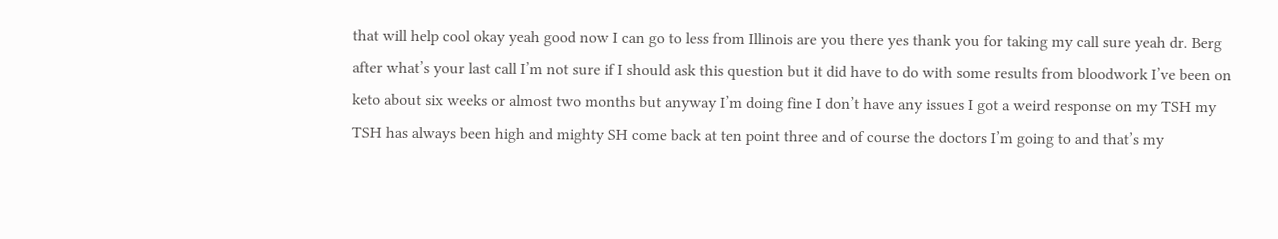that will help cool okay yeah good now I can go to less from Illinois are you there yes thank you for taking my call sure yeah dr. Berg after what’s your last call I’m not sure if I should ask this question but it did have to do with some results from bloodwork I’ve been on keto about six weeks or almost two months but anyway I’m doing fine I don’t have any issues I got a weird response on my TSH my TSH has always been high and mighty SH come back at ten point three and of course the doctors I’m going to and that’s my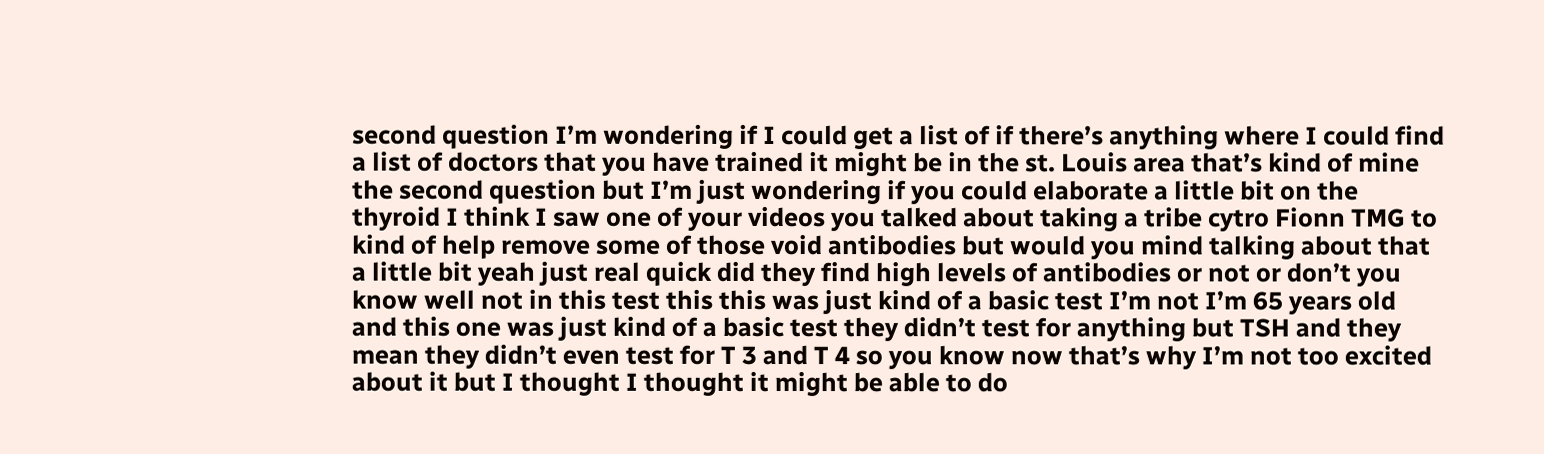second question I’m wondering if I could get a list of if there’s anything where I could find a list of doctors that you have trained it might be in the st. Louis area that’s kind of mine the second question but I’m just wondering if you could elaborate a little bit on the thyroid I think I saw one of your videos you talked about taking a tribe cytro Fionn TMG to kind of help remove some of those void antibodies but would you mind talking about that a little bit yeah just real quick did they find high levels of antibodies or not or don’t you know well not in this test this this was just kind of a basic test I’m not I’m 65 years old and this one was just kind of a basic test they didn’t test for anything but TSH and they mean they didn’t even test for T 3 and T 4 so you know now that’s why I’m not too excited about it but I thought I thought it might be able to do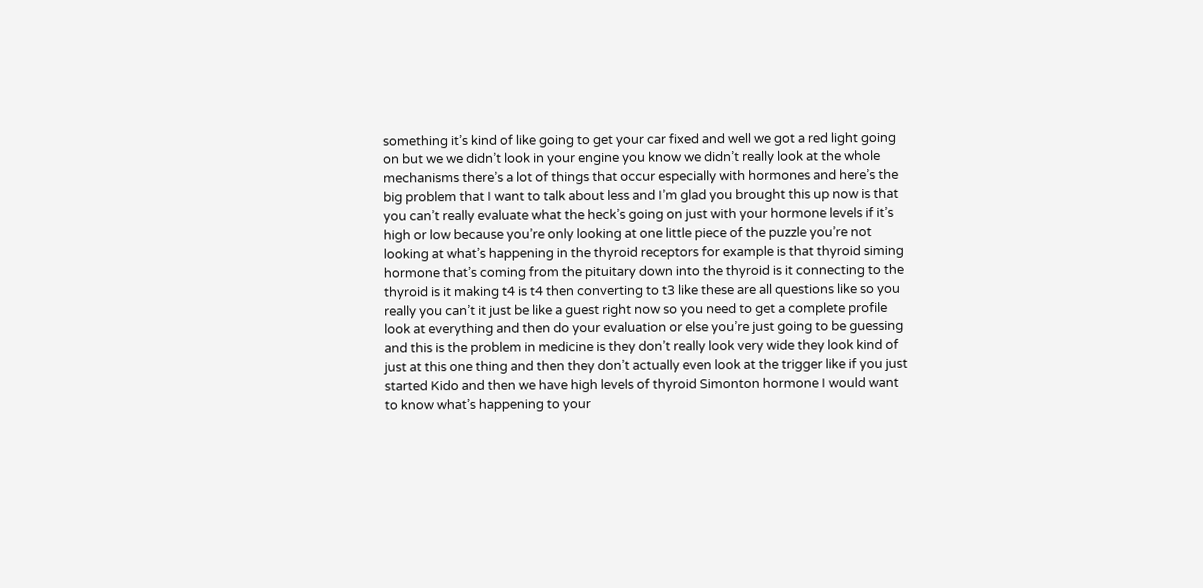something it’s kind of like going to get your car fixed and well we got a red light going on but we we didn’t look in your engine you know we didn’t really look at the whole mechanisms there’s a lot of things that occur especially with hormones and here’s the big problem that I want to talk about less and I’m glad you brought this up now is that you can’t really evaluate what the heck’s going on just with your hormone levels if it’s high or low because you’re only looking at one little piece of the puzzle you’re not looking at what’s happening in the thyroid receptors for example is that thyroid siming hormone that’s coming from the pituitary down into the thyroid is it connecting to the thyroid is it making t4 is t4 then converting to t3 like these are all questions like so you really you can’t it just be like a guest right now so you need to get a complete profile look at everything and then do your evaluation or else you’re just going to be guessing and this is the problem in medicine is they don’t really look very wide they look kind of just at this one thing and then they don’t actually even look at the trigger like if you just started Kido and then we have high levels of thyroid Simonton hormone I would want to know what’s happening to your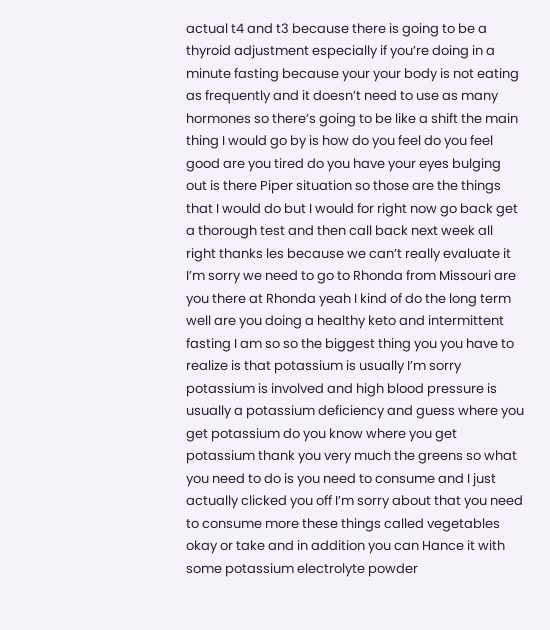actual t4 and t3 because there is going to be a thyroid adjustment especially if you’re doing in a minute fasting because your your body is not eating as frequently and it doesn’t need to use as many hormones so there’s going to be like a shift the main thing I would go by is how do you feel do you feel good are you tired do you have your eyes bulging out is there Piper situation so those are the things that I would do but I would for right now go back get a thorough test and then call back next week all right thanks les because we can’t really evaluate it I’m sorry we need to go to Rhonda from Missouri are you there at Rhonda yeah I kind of do the long term well are you doing a healthy keto and intermittent fasting I am so so the biggest thing you you have to realize is that potassium is usually I’m sorry potassium is involved and high blood pressure is usually a potassium deficiency and guess where you get potassium do you know where you get potassium thank you very much the greens so what you need to do is you need to consume and I just actually clicked you off I’m sorry about that you need to consume more these things called vegetables okay or take and in addition you can Hance it with some potassium electrolyte powder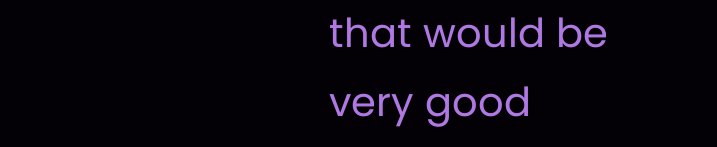that would be very good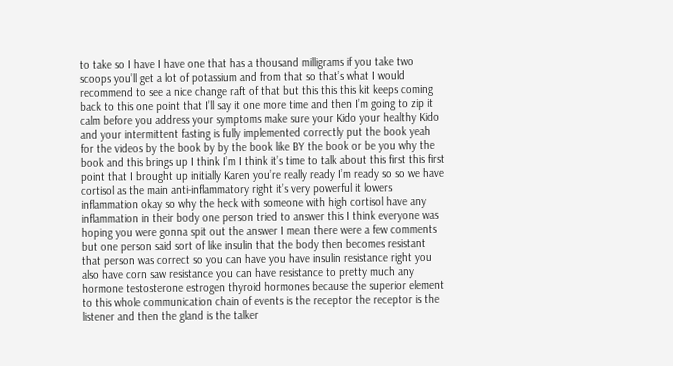to take so I have I have one that has a thousand milligrams if you take two scoops you’ll get a lot of potassium and from that so that’s what I would recommend to see a nice change raft of that but this this this kit keeps coming back to this one point that I’ll say it one more time and then I’m going to zip it calm before you address your symptoms make sure your Kido your healthy Kido and your intermittent fasting is fully implemented correctly put the book yeah for the videos by the book by by the book like BY the book or be you why the book and this brings up I think I’m I think it’s time to talk about this first this first point that I brought up initially Karen you’re really ready I’m ready so so we have cortisol as the main anti-inflammatory right it’s very powerful it lowers inflammation okay so why the heck with someone with high cortisol have any inflammation in their body one person tried to answer this I think everyone was hoping you were gonna spit out the answer I mean there were a few comments but one person said sort of like insulin that the body then becomes resistant that person was correct so you can have you have insulin resistance right you also have corn saw resistance you can have resistance to pretty much any hormone testosterone estrogen thyroid hormones because the superior element to this whole communication chain of events is the receptor the receptor is the listener and then the gland is the talker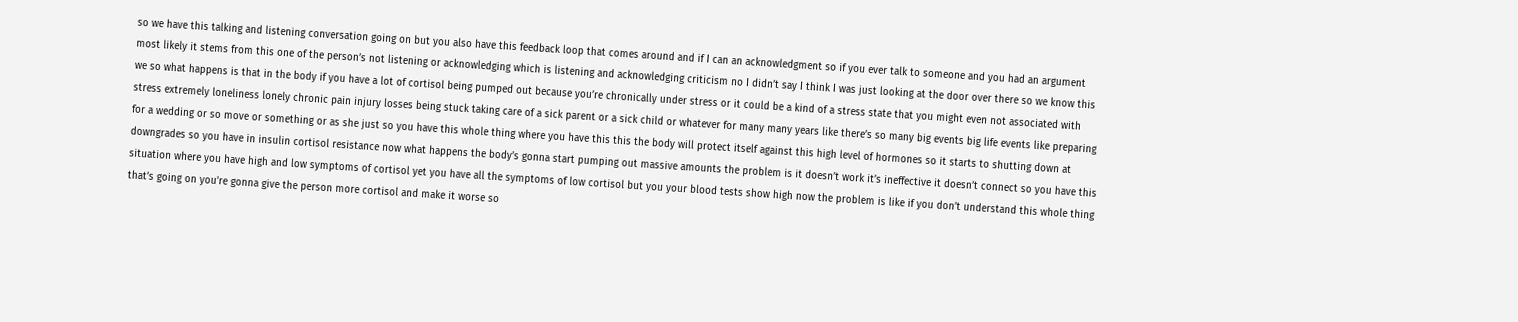so we have this talking and listening conversation going on but you also have this feedback loop that comes around and if I can an acknowledgment so if you ever talk to someone and you had an argument most likely it stems from this one of the person’s not listening or acknowledging which is listening and acknowledging criticism no I didn’t say I think I was just looking at the door over there so we know this we so what happens is that in the body if you have a lot of cortisol being pumped out because you’re chronically under stress or it could be a kind of a stress state that you might even not associated with stress extremely loneliness lonely chronic pain injury losses being stuck taking care of a sick parent or a sick child or whatever for many many years like there’s so many big events big life events like preparing for a wedding or so move or something or as she just so you have this whole thing where you have this this the body will protect itself against this high level of hormones so it starts to shutting down at downgrades so you have in insulin cortisol resistance now what happens the body’s gonna start pumping out massive amounts the problem is it doesn’t work it’s ineffective it doesn’t connect so you have this situation where you have high and low symptoms of cortisol yet you have all the symptoms of low cortisol but you your blood tests show high now the problem is like if you don’t understand this whole thing that’s going on you’re gonna give the person more cortisol and make it worse so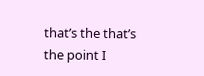that’s the that’s the point I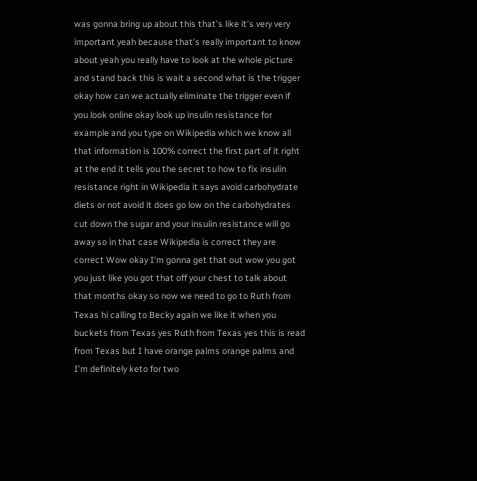was gonna bring up about this that’s like it’s very very important yeah because that’s really important to know about yeah you really have to look at the whole picture and stand back this is wait a second what is the trigger okay how can we actually eliminate the trigger even if you look online okay look up insulin resistance for example and you type on Wikipedia which we know all that information is 100% correct the first part of it right at the end it tells you the secret to how to fix insulin resistance right in Wikipedia it says avoid carbohydrate diets or not avoid it does go low on the carbohydrates cut down the sugar and your insulin resistance will go away so in that case Wikipedia is correct they are correct Wow okay I’m gonna get that out wow you got you just like you got that off your chest to talk about that months okay so now we need to go to Ruth from Texas hi calling to Becky again we like it when you buckets from Texas yes Ruth from Texas yes this is read from Texas but I have orange palms orange palms and I’m definitely keto for two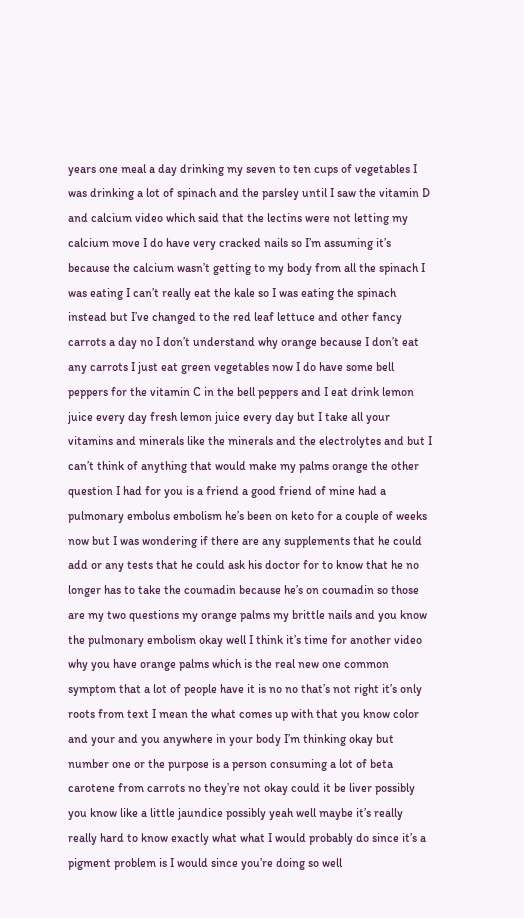years one meal a day drinking my seven to ten cups of vegetables I was drinking a lot of spinach and the parsley until I saw the vitamin D and calcium video which said that the lectins were not letting my calcium move I do have very cracked nails so I’m assuming it’s because the calcium wasn’t getting to my body from all the spinach I was eating I can’t really eat the kale so I was eating the spinach instead but I’ve changed to the red leaf lettuce and other fancy carrots a day no I don’t understand why orange because I don’t eat any carrots I just eat green vegetables now I do have some bell peppers for the vitamin C in the bell peppers and I eat drink lemon juice every day fresh lemon juice every day but I take all your vitamins and minerals like the minerals and the electrolytes and but I can’t think of anything that would make my palms orange the other question I had for you is a friend a good friend of mine had a pulmonary embolus embolism he’s been on keto for a couple of weeks now but I was wondering if there are any supplements that he could add or any tests that he could ask his doctor for to know that he no longer has to take the coumadin because he’s on coumadin so those are my two questions my orange palms my brittle nails and you know the pulmonary embolism okay well I think it’s time for another video why you have orange palms which is the real new one common symptom that a lot of people have it is no no that’s not right it’s only roots from text I mean the what comes up with that you know color and your and you anywhere in your body I’m thinking okay but number one or the purpose is a person consuming a lot of beta carotene from carrots no they’re not okay could it be liver possibly you know like a little jaundice possibly yeah well maybe it’s really really hard to know exactly what what I would probably do since it’s a pigment problem is I would since you’re doing so well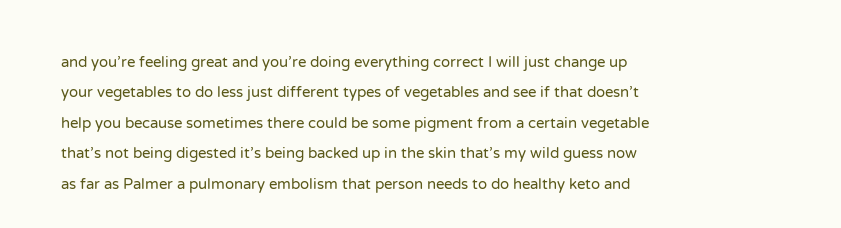and you’re feeling great and you’re doing everything correct I will just change up your vegetables to do less just different types of vegetables and see if that doesn’t help you because sometimes there could be some pigment from a certain vegetable that’s not being digested it’s being backed up in the skin that’s my wild guess now as far as Palmer a pulmonary embolism that person needs to do healthy keto and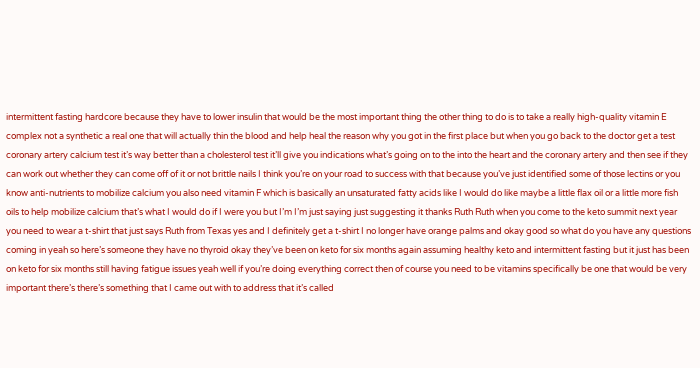intermittent fasting hardcore because they have to lower insulin that would be the most important thing the other thing to do is to take a really high-quality vitamin E complex not a synthetic a real one that will actually thin the blood and help heal the reason why you got in the first place but when you go back to the doctor get a test coronary artery calcium test it’s way better than a cholesterol test it’ll give you indications what’s going on to the into the heart and the coronary artery and then see if they can work out whether they can come off of it or not brittle nails I think you’re on your road to success with that because you’ve just identified some of those lectins or you know anti-nutrients to mobilize calcium you also need vitamin F which is basically an unsaturated fatty acids like I would do like maybe a little flax oil or a little more fish oils to help mobilize calcium that’s what I would do if I were you but I’m I’m just saying just suggesting it thanks Ruth Ruth when you come to the keto summit next year you need to wear a t-shirt that just says Ruth from Texas yes and I definitely get a t-shirt I no longer have orange palms and okay good so what do you have any questions coming in yeah so here’s someone they have no thyroid okay they’ve been on keto for six months again assuming healthy keto and intermittent fasting but it just has been on keto for six months still having fatigue issues yeah well if you’re doing everything correct then of course you need to be vitamins specifically be one that would be very important there’s there’s something that I came out with to address that it’s called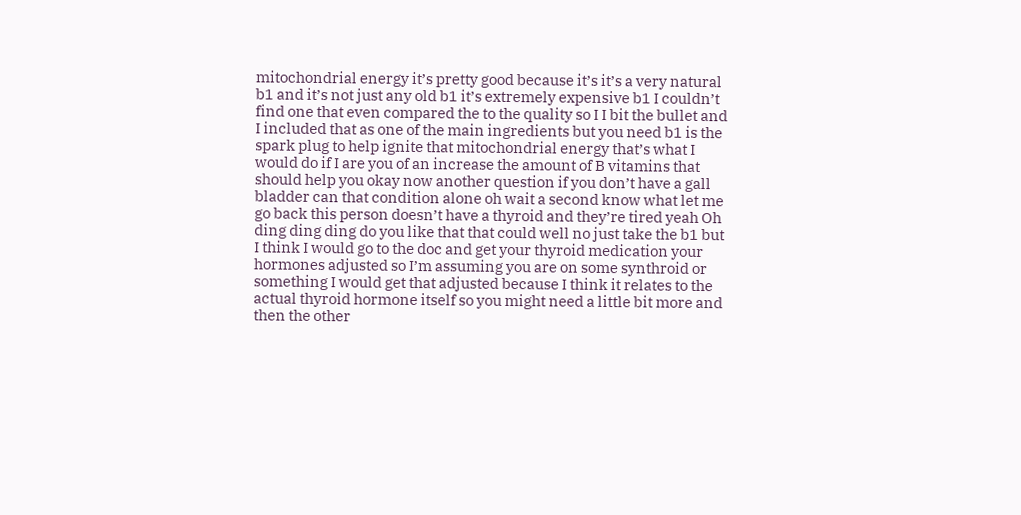mitochondrial energy it’s pretty good because it’s it’s a very natural b1 and it’s not just any old b1 it’s extremely expensive b1 I couldn’t find one that even compared the to the quality so I I bit the bullet and I included that as one of the main ingredients but you need b1 is the spark plug to help ignite that mitochondrial energy that’s what I would do if I are you of an increase the amount of B vitamins that should help you okay now another question if you don’t have a gall bladder can that condition alone oh wait a second know what let me go back this person doesn’t have a thyroid and they’re tired yeah Oh ding ding ding do you like that that could well no just take the b1 but I think I would go to the doc and get your thyroid medication your hormones adjusted so I’m assuming you are on some synthroid or something I would get that adjusted because I think it relates to the actual thyroid hormone itself so you might need a little bit more and then the other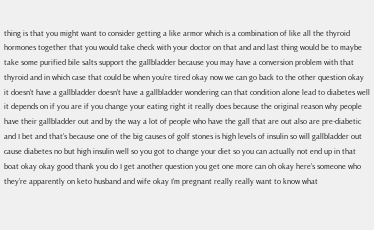thing is that you might want to consider getting a like armor which is a combination of like all the thyroid hormones together that you would take check with your doctor on that and and last thing would be to maybe take some purified bile salts support the gallbladder because you may have a conversion problem with that thyroid and in which case that could be when you’re tired okay now we can go back to the other question okay it doesn’t have a gallbladder doesn’t have a gallbladder wondering can that condition alone lead to diabetes well it depends on if you are if you change your eating right it really does because the original reason why people have their gallbladder out and by the way a lot of people who have the gall that are out also are pre-diabetic and I bet and that’s because one of the big causes of golf stones is high levels of insulin so will gallbladder out cause diabetes no but high insulin well so you got to change your diet so you can actually not end up in that boat okay okay good thank you do I get another question you get one more can oh okay here’s someone who they’re apparently on keto husband and wife okay I’m pregnant really really want to know what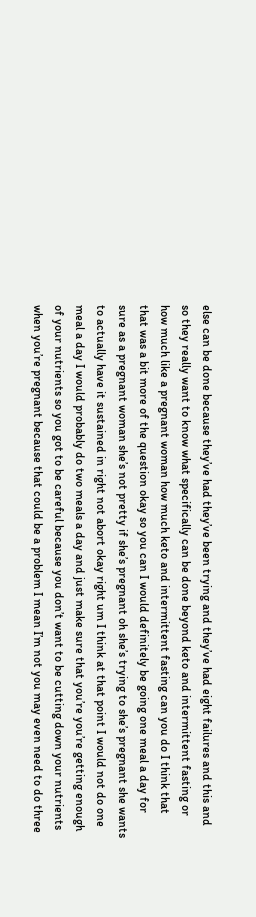else can be done because they’ve had they’ve been trying and they’ve had eight failures and this and so they really want to know what specifically can be done beyond keto and intermittent fasting or how much like a pregnant woman how much keto and intermittent fasting can you do I think that that was a bit more of the question okay so you can I would definitely be going one meal a day for sure as a pregnant woman she’s not pretty if she’s pregnant oh she’s trying to she’s pregnant she wants to actually have it sustained in right not abort okay right um I think at that point I would not do one meal a day I would probably do two meals a day and just make sure that you’re you’re getting enough of your nutrients so you got to be careful because you don’t want to be cutting down your nutrients when you’re pregnant because that could be a problem I mean I’m not you may even need to do three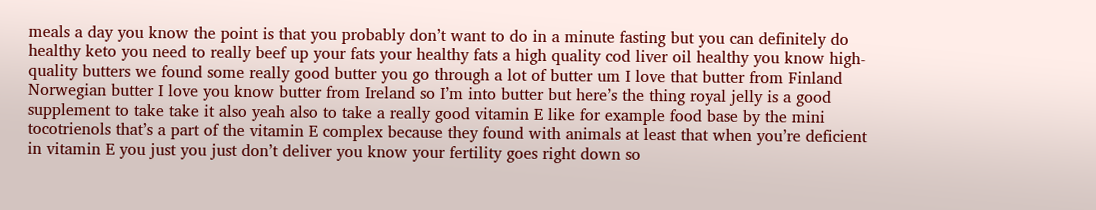meals a day you know the point is that you probably don’t want to do in a minute fasting but you can definitely do healthy keto you need to really beef up your fats your healthy fats a high quality cod liver oil healthy you know high-quality butters we found some really good butter you go through a lot of butter um I love that butter from Finland Norwegian butter I love you know butter from Ireland so I’m into butter but here’s the thing royal jelly is a good supplement to take take it also yeah also to take a really good vitamin E like for example food base by the mini tocotrienols that’s a part of the vitamin E complex because they found with animals at least that when you’re deficient in vitamin E you just you just don’t deliver you know your fertility goes right down so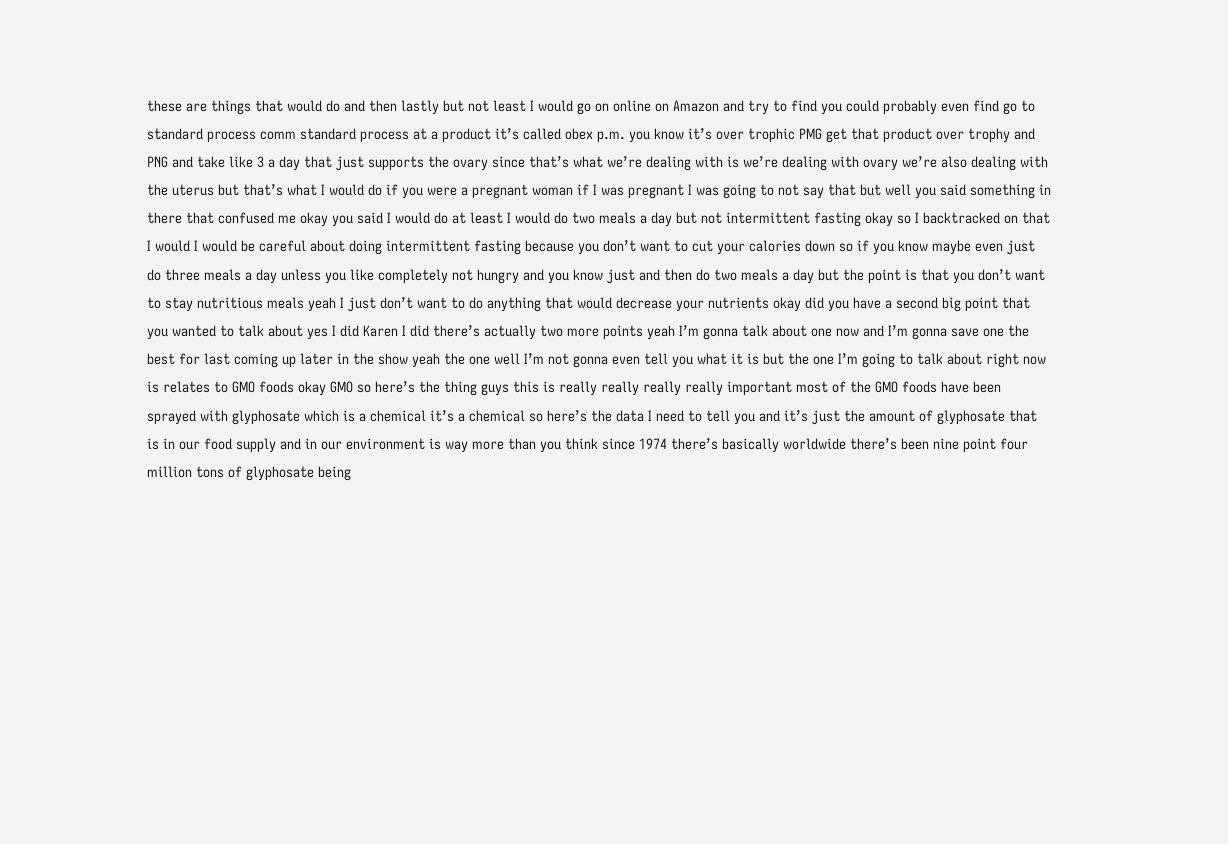these are things that would do and then lastly but not least I would go on online on Amazon and try to find you could probably even find go to standard process comm standard process at a product it’s called obex p.m. you know it’s over trophic PMG get that product over trophy and PNG and take like 3 a day that just supports the ovary since that’s what we’re dealing with is we’re dealing with ovary we’re also dealing with the uterus but that’s what I would do if you were a pregnant woman if I was pregnant I was going to not say that but well you said something in there that confused me okay you said I would do at least I would do two meals a day but not intermittent fasting okay so I backtracked on that I would I would be careful about doing intermittent fasting because you don’t want to cut your calories down so if you know maybe even just do three meals a day unless you like completely not hungry and you know just and then do two meals a day but the point is that you don’t want to stay nutritious meals yeah I just don’t want to do anything that would decrease your nutrients okay did you have a second big point that you wanted to talk about yes I did Karen I did there’s actually two more points yeah I’m gonna talk about one now and I’m gonna save one the best for last coming up later in the show yeah the one well I’m not gonna even tell you what it is but the one I’m going to talk about right now is relates to GMO foods okay GMO so here’s the thing guys this is really really really really important most of the GMO foods have been sprayed with glyphosate which is a chemical it’s a chemical so here’s the data I need to tell you and it’s just the amount of glyphosate that is in our food supply and in our environment is way more than you think since 1974 there’s basically worldwide there’s been nine point four million tons of glyphosate being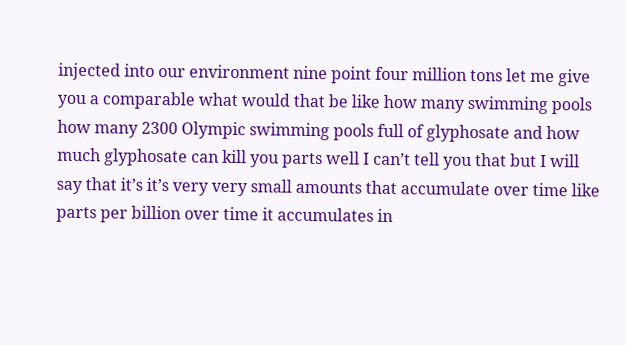injected into our environment nine point four million tons let me give you a comparable what would that be like how many swimming pools how many 2300 Olympic swimming pools full of glyphosate and how much glyphosate can kill you parts well I can’t tell you that but I will say that it’s it’s very very small amounts that accumulate over time like parts per billion over time it accumulates in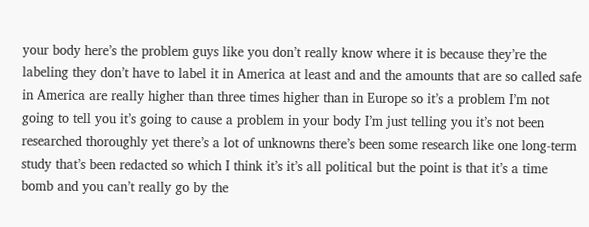your body here’s the problem guys like you don’t really know where it is because they’re the labeling they don’t have to label it in America at least and and the amounts that are so called safe in America are really higher than three times higher than in Europe so it’s a problem I’m not going to tell you it’s going to cause a problem in your body I’m just telling you it’s not been researched thoroughly yet there’s a lot of unknowns there’s been some research like one long-term study that’s been redacted so which I think it’s it’s all political but the point is that it’s a time bomb and you can’t really go by the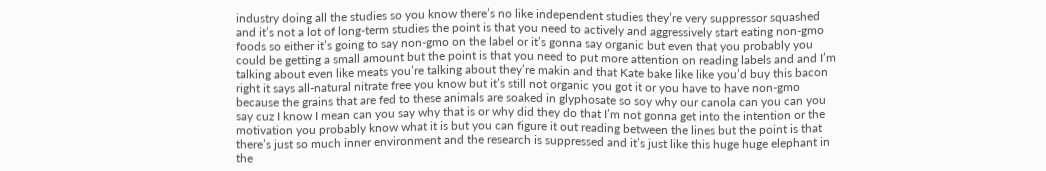industry doing all the studies so you know there’s no like independent studies they’re very suppressor squashed and it’s not a lot of long-term studies the point is that you need to actively and aggressively start eating non-gmo foods so either it’s going to say non-gmo on the label or it’s gonna say organic but even that you probably you could be getting a small amount but the point is that you need to put more attention on reading labels and and I’m talking about even like meats you’re talking about they’re makin and that Kate bake like like you’d buy this bacon right it says all-natural nitrate free you know but it’s still not organic you got it or you have to have non-gmo because the grains that are fed to these animals are soaked in glyphosate so soy why our canola can you can you say cuz I know I mean can you say why that is or why did they do that I’m not gonna get into the intention or the motivation you probably know what it is but you can figure it out reading between the lines but the point is that there’s just so much inner environment and the research is suppressed and it’s just like this huge huge elephant in the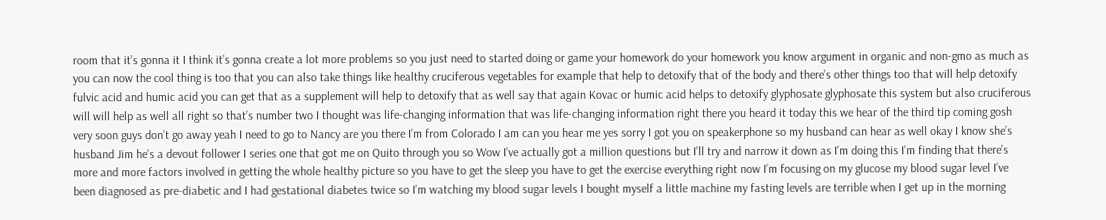room that it’s gonna it I think it’s gonna create a lot more problems so you just need to started doing or game your homework do your homework you know argument in organic and non-gmo as much as you can now the cool thing is too that you can also take things like healthy cruciferous vegetables for example that help to detoxify that of the body and there’s other things too that will help detoxify fulvic acid and humic acid you can get that as a supplement will help to detoxify that as well say that again Kovac or humic acid helps to detoxify glyphosate glyphosate this system but also cruciferous will will help as well all right so that’s number two I thought was life-changing information that was life-changing information right there you heard it today this we hear of the third tip coming gosh very soon guys don’t go away yeah I need to go to Nancy are you there I’m from Colorado I am can you hear me yes sorry I got you on speakerphone so my husband can hear as well okay I know she’s husband Jim he’s a devout follower I series one that got me on Quito through you so Wow I’ve actually got a million questions but I’ll try and narrow it down as I’m doing this I’m finding that there’s more and more factors involved in getting the whole healthy picture so you have to get the sleep you have to get the exercise everything right now I’m focusing on my glucose my blood sugar level I’ve been diagnosed as pre-diabetic and I had gestational diabetes twice so I’m watching my blood sugar levels I bought myself a little machine my fasting levels are terrible when I get up in the morning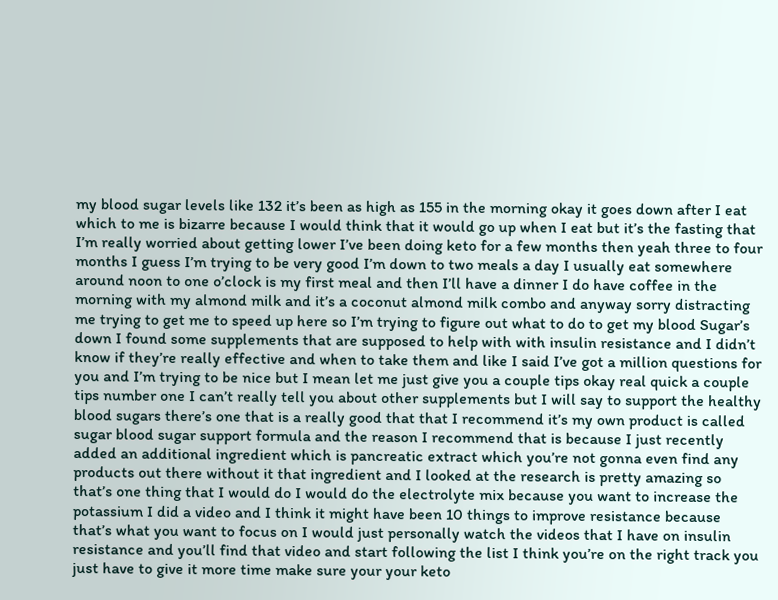my blood sugar levels like 132 it’s been as high as 155 in the morning okay it goes down after I eat which to me is bizarre because I would think that it would go up when I eat but it’s the fasting that I’m really worried about getting lower I’ve been doing keto for a few months then yeah three to four months I guess I’m trying to be very good I’m down to two meals a day I usually eat somewhere around noon to one o’clock is my first meal and then I’ll have a dinner I do have coffee in the morning with my almond milk and it’s a coconut almond milk combo and anyway sorry distracting me trying to get me to speed up here so I’m trying to figure out what to do to get my blood Sugar’s down I found some supplements that are supposed to help with with insulin resistance and I didn’t know if they’re really effective and when to take them and like I said I’ve got a million questions for you and I’m trying to be nice but I mean let me just give you a couple tips okay real quick a couple tips number one I can’t really tell you about other supplements but I will say to support the healthy blood sugars there’s one that is a really good that that I recommend it’s my own product is called sugar blood sugar support formula and the reason I recommend that is because I just recently added an additional ingredient which is pancreatic extract which you’re not gonna even find any products out there without it that ingredient and I looked at the research is pretty amazing so that’s one thing that I would do I would do the electrolyte mix because you want to increase the potassium I did a video and I think it might have been 10 things to improve resistance because that’s what you want to focus on I would just personally watch the videos that I have on insulin resistance and you’ll find that video and start following the list I think you’re on the right track you just have to give it more time make sure your your keto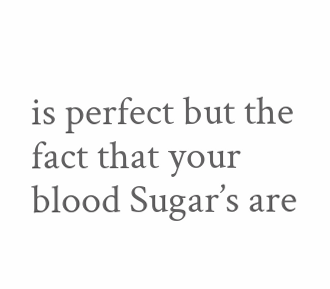is perfect but the fact that your blood Sugar’s are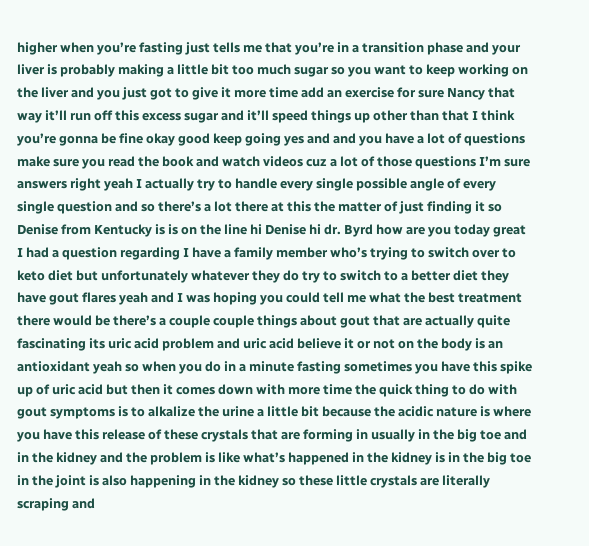higher when you’re fasting just tells me that you’re in a transition phase and your liver is probably making a little bit too much sugar so you want to keep working on the liver and you just got to give it more time add an exercise for sure Nancy that way it’ll run off this excess sugar and it’ll speed things up other than that I think you’re gonna be fine okay good keep going yes and and you have a lot of questions make sure you read the book and watch videos cuz a lot of those questions I’m sure answers right yeah I actually try to handle every single possible angle of every single question and so there’s a lot there at this the matter of just finding it so Denise from Kentucky is is on the line hi Denise hi dr. Byrd how are you today great I had a question regarding I have a family member who’s trying to switch over to keto diet but unfortunately whatever they do try to switch to a better diet they have gout flares yeah and I was hoping you could tell me what the best treatment there would be there’s a couple couple things about gout that are actually quite fascinating its uric acid problem and uric acid believe it or not on the body is an antioxidant yeah so when you do in a minute fasting sometimes you have this spike up of uric acid but then it comes down with more time the quick thing to do with gout symptoms is to alkalize the urine a little bit because the acidic nature is where you have this release of these crystals that are forming in usually in the big toe and in the kidney and the problem is like what’s happened in the kidney is in the big toe in the joint is also happening in the kidney so these little crystals are literally scraping and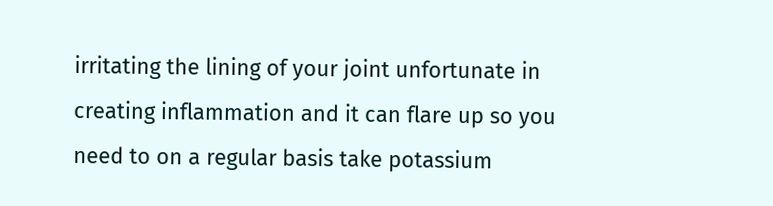irritating the lining of your joint unfortunate in creating inflammation and it can flare up so you need to on a regular basis take potassium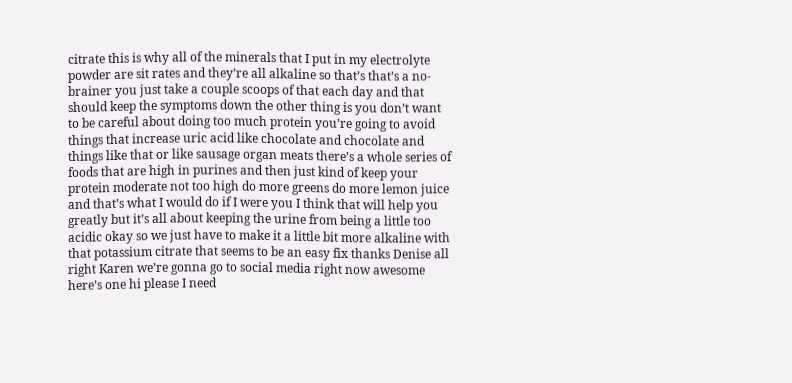citrate this is why all of the minerals that I put in my electrolyte powder are sit rates and they’re all alkaline so that’s that’s a no-brainer you just take a couple scoops of that each day and that should keep the symptoms down the other thing is you don’t want to be careful about doing too much protein you’re going to avoid things that increase uric acid like chocolate and chocolate and things like that or like sausage organ meats there’s a whole series of foods that are high in purines and then just kind of keep your protein moderate not too high do more greens do more lemon juice and that’s what I would do if I were you I think that will help you greatly but it’s all about keeping the urine from being a little too acidic okay so we just have to make it a little bit more alkaline with that potassium citrate that seems to be an easy fix thanks Denise all right Karen we’re gonna go to social media right now awesome here’s one hi please I need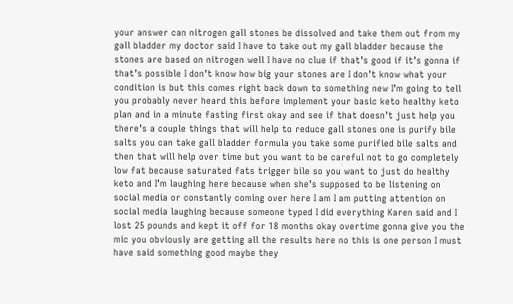your answer can nitrogen gall stones be dissolved and take them out from my gall bladder my doctor said I have to take out my gall bladder because the stones are based on nitrogen well I have no clue if that’s good if it’s gonna if that’s possible I don’t know how big your stones are I don’t know what your condition is but this comes right back down to something new I’m going to tell you probably never heard this before implement your basic keto healthy keto plan and in a minute fasting first okay and see if that doesn’t just help you there’s a couple things that will help to reduce gall stones one is purify bile salts you can take gall bladder formula you take some purified bile salts and then that will help over time but you want to be careful not to go completely low fat because saturated fats trigger bile so you want to just do healthy keto and I’m laughing here because when she’s supposed to be listening on social media or constantly coming over here I am I am putting attention on social media laughing because someone typed I did everything Karen said and I lost 25 pounds and kept it off for 18 months okay overtime gonna give you the mic you obviously are getting all the results here no this is one person I must have said something good maybe they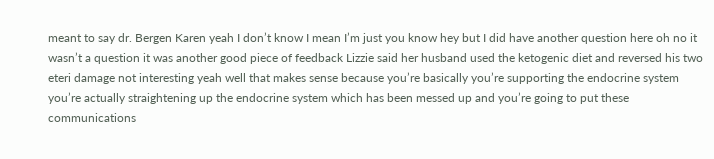meant to say dr. Bergen Karen yeah I don’t know I mean I’m just you know hey but I did have another question here oh no it wasn’t a question it was another good piece of feedback Lizzie said her husband used the ketogenic diet and reversed his two eteri damage not interesting yeah well that makes sense because you’re basically you’re supporting the endocrine system you’re actually straightening up the endocrine system which has been messed up and you’re going to put these communications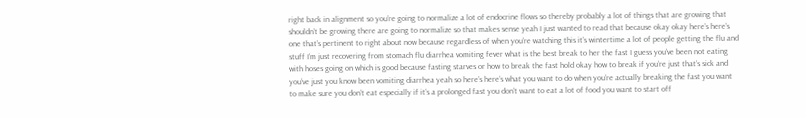right back in alignment so you’re going to normalize a lot of endocrine flows so thereby probably a lot of things that are growing that shouldn’t be growing there are going to normalize so that makes sense yeah I just wanted to read that because okay okay here’s here’s one that’s pertinent to right about now because regardless of when you’re watching this it’s wintertime a lot of people getting the flu and stuff I’m just recovering from stomach flu diarrhea vomiting fever what is the best break to her the fast I guess you’ve been not eating with hoses going on which is good because fasting starves or how to break the fast hold okay how to break if you’re just that’s sick and you’ve just you know been vomiting diarrhea yeah so here’s here’s what you want to do when you’re actually breaking the fast you want to make sure you don’t eat especially if it’s a prolonged fast you don’t want to eat a lot of food you want to start off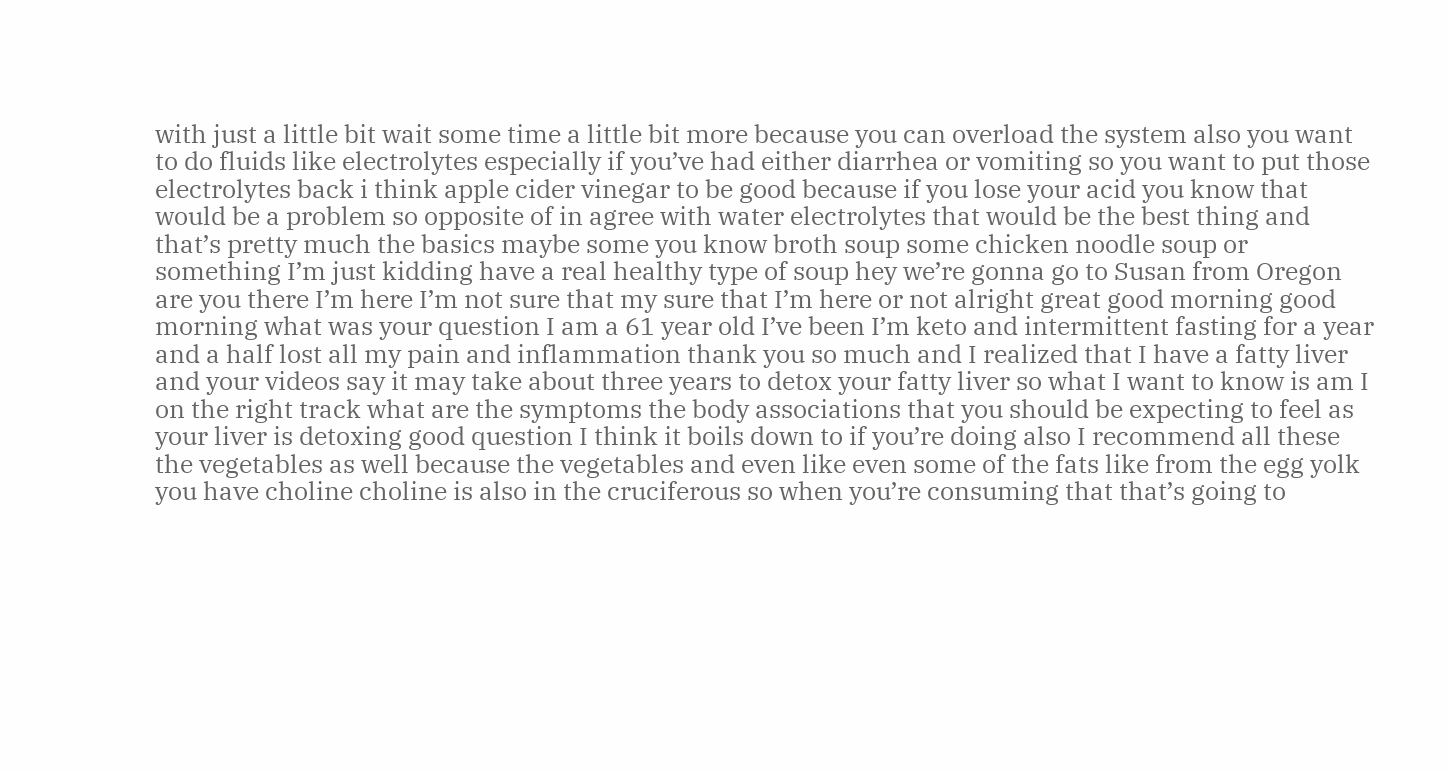with just a little bit wait some time a little bit more because you can overload the system also you want to do fluids like electrolytes especially if you’ve had either diarrhea or vomiting so you want to put those electrolytes back i think apple cider vinegar to be good because if you lose your acid you know that would be a problem so opposite of in agree with water electrolytes that would be the best thing and that’s pretty much the basics maybe some you know broth soup some chicken noodle soup or something I’m just kidding have a real healthy type of soup hey we’re gonna go to Susan from Oregon are you there I’m here I’m not sure that my sure that I’m here or not alright great good morning good morning what was your question I am a 61 year old I’ve been I’m keto and intermittent fasting for a year and a half lost all my pain and inflammation thank you so much and I realized that I have a fatty liver and your videos say it may take about three years to detox your fatty liver so what I want to know is am I on the right track what are the symptoms the body associations that you should be expecting to feel as your liver is detoxing good question I think it boils down to if you’re doing also I recommend all these the vegetables as well because the vegetables and even like even some of the fats like from the egg yolk you have choline choline is also in the cruciferous so when you’re consuming that that’s going to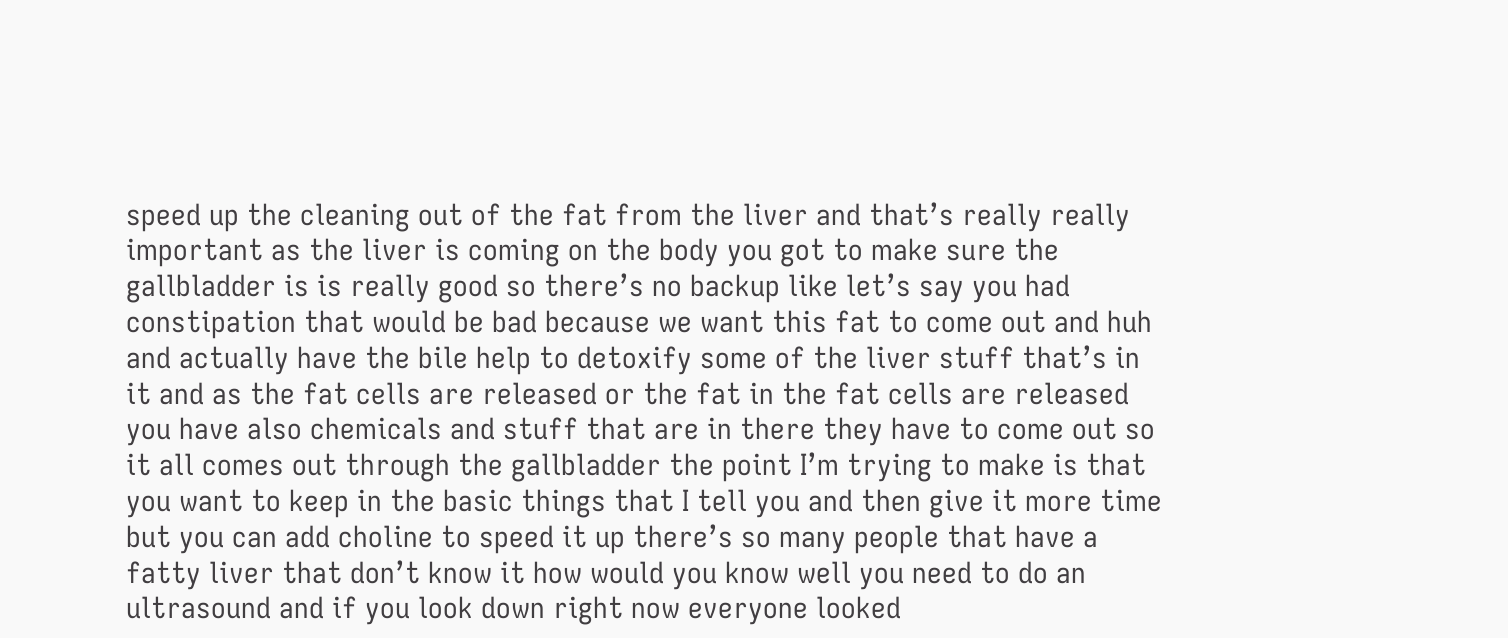speed up the cleaning out of the fat from the liver and that’s really really important as the liver is coming on the body you got to make sure the gallbladder is is really good so there’s no backup like let’s say you had constipation that would be bad because we want this fat to come out and huh and actually have the bile help to detoxify some of the liver stuff that’s in it and as the fat cells are released or the fat in the fat cells are released you have also chemicals and stuff that are in there they have to come out so it all comes out through the gallbladder the point I’m trying to make is that you want to keep in the basic things that I tell you and then give it more time but you can add choline to speed it up there’s so many people that have a fatty liver that don’t know it how would you know well you need to do an ultrasound and if you look down right now everyone looked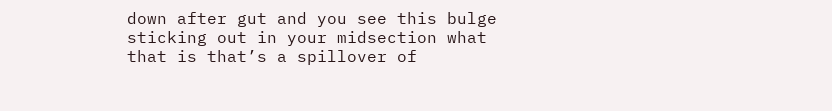down after gut and you see this bulge sticking out in your midsection what that is that’s a spillover of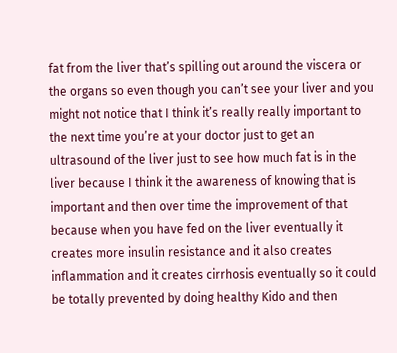fat from the liver that’s spilling out around the viscera or the organs so even though you can’t see your liver and you might not notice that I think it’s really really important to the next time you’re at your doctor just to get an ultrasound of the liver just to see how much fat is in the liver because I think it the awareness of knowing that is important and then over time the improvement of that because when you have fed on the liver eventually it creates more insulin resistance and it also creates inflammation and it creates cirrhosis eventually so it could be totally prevented by doing healthy Kido and then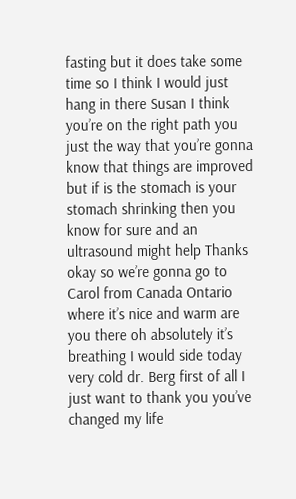fasting but it does take some time so I think I would just hang in there Susan I think you’re on the right path you just the way that you’re gonna know that things are improved but if is the stomach is your stomach shrinking then you know for sure and an ultrasound might help Thanks okay so we’re gonna go to Carol from Canada Ontario where it’s nice and warm are you there oh absolutely it’s breathing I would side today very cold dr. Berg first of all I just want to thank you you’ve changed my life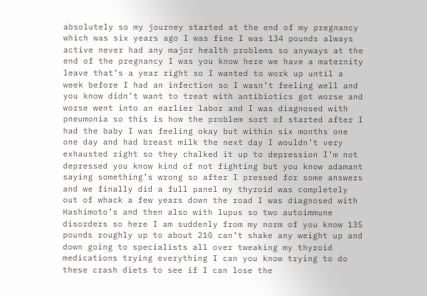absolutely so my journey started at the end of my pregnancy which was six years ago I was fine I was 134 pounds always active never had any major health problems so anyways at the end of the pregnancy I was you know here we have a maternity leave that’s a year right so I wanted to work up until a week before I had an infection so I wasn’t feeling well and you know didn’t want to treat with antibiotics got worse and worse went into an earlier labor and I was diagnosed with pneumonia so this is how the problem sort of started after I had the baby I was feeling okay but within six months one one day and had breast milk the next day I wouldn’t very exhausted right so they chalked it up to depression I’m not depressed you know kind of not fighting but you know adamant saying something’s wrong so after I pressed for some answers and we finally did a full panel my thyroid was completely out of whack a few years down the road I was diagnosed with Hashimoto’s and then also with lupus so two autoimmune disorders so here I am suddenly from my norm of you know 135 pounds roughly up to about 210 can’t shake any weight up and down going to specialists all over tweaking my thyroid medications trying everything I can you know trying to do these crash diets to see if I can lose the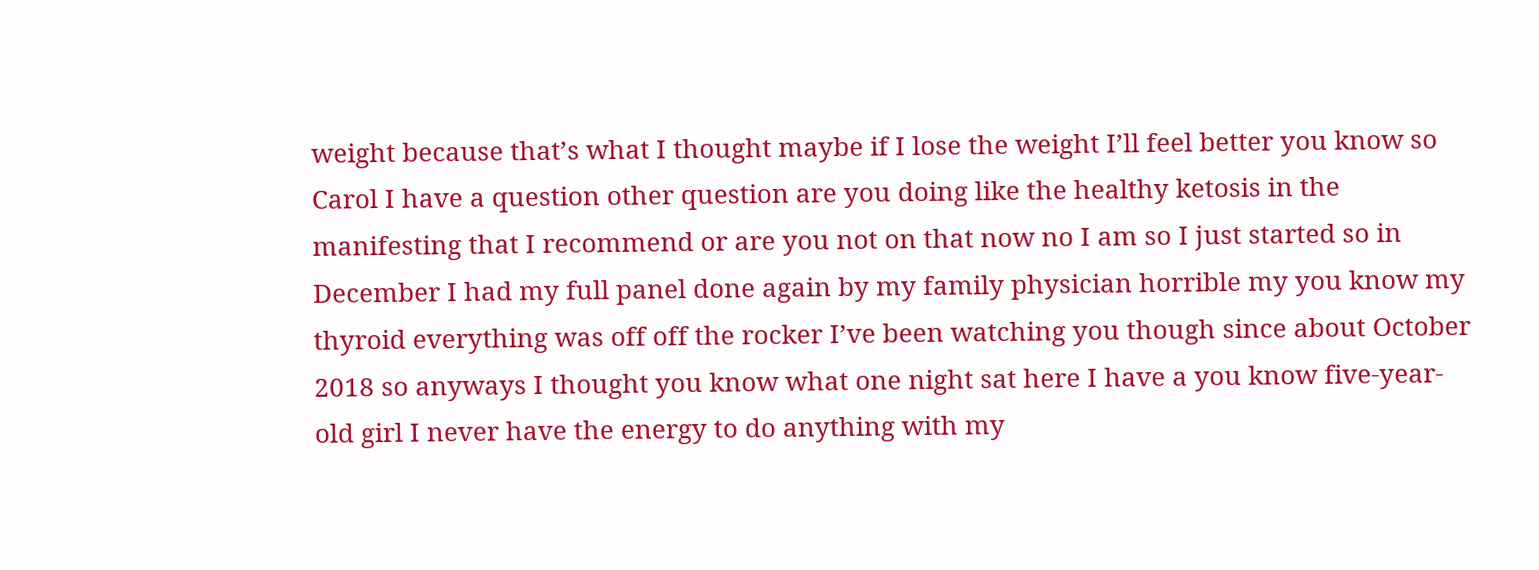weight because that’s what I thought maybe if I lose the weight I’ll feel better you know so Carol I have a question other question are you doing like the healthy ketosis in the manifesting that I recommend or are you not on that now no I am so I just started so in December I had my full panel done again by my family physician horrible my you know my thyroid everything was off off the rocker I’ve been watching you though since about October 2018 so anyways I thought you know what one night sat here I have a you know five-year-old girl I never have the energy to do anything with my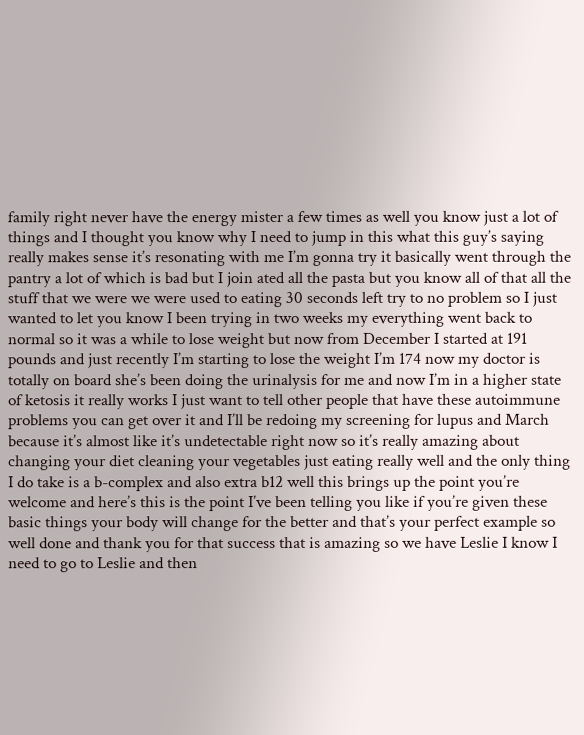family right never have the energy mister a few times as well you know just a lot of things and I thought you know why I need to jump in this what this guy’s saying really makes sense it’s resonating with me I’m gonna try it basically went through the pantry a lot of which is bad but I join ated all the pasta but you know all of that all the stuff that we were we were used to eating 30 seconds left try to no problem so I just wanted to let you know I been trying in two weeks my everything went back to normal so it was a while to lose weight but now from December I started at 191 pounds and just recently I’m starting to lose the weight I’m 174 now my doctor is totally on board she’s been doing the urinalysis for me and now I’m in a higher state of ketosis it really works I just want to tell other people that have these autoimmune problems you can get over it and I’ll be redoing my screening for lupus and March because it’s almost like it’s undetectable right now so it’s really amazing about changing your diet cleaning your vegetables just eating really well and the only thing I do take is a b-complex and also extra b12 well this brings up the point you’re welcome and here’s this is the point I’ve been telling you like if you’re given these basic things your body will change for the better and that’s your perfect example so well done and thank you for that success that is amazing so we have Leslie I know I need to go to Leslie and then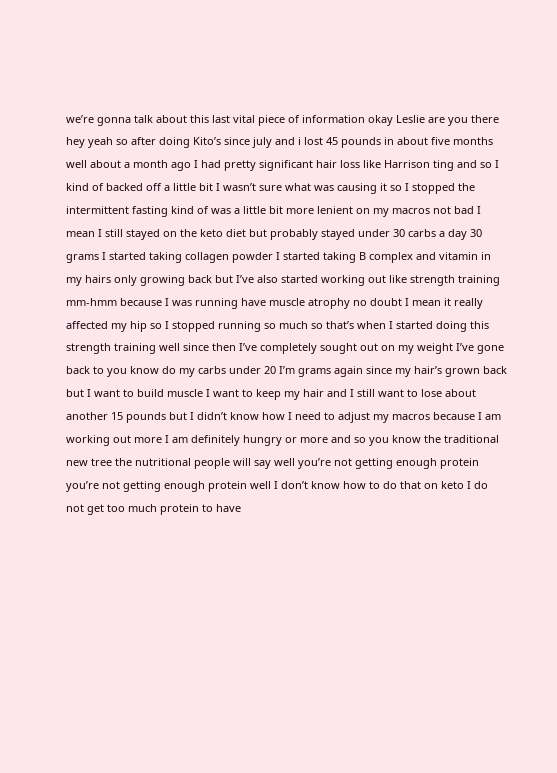we’re gonna talk about this last vital piece of information okay Leslie are you there hey yeah so after doing Kito’s since july and i lost 45 pounds in about five months well about a month ago I had pretty significant hair loss like Harrison ting and so I kind of backed off a little bit I wasn’t sure what was causing it so I stopped the intermittent fasting kind of was a little bit more lenient on my macros not bad I mean I still stayed on the keto diet but probably stayed under 30 carbs a day 30 grams I started taking collagen powder I started taking B complex and vitamin in my hairs only growing back but I’ve also started working out like strength training mm-hmm because I was running have muscle atrophy no doubt I mean it really affected my hip so I stopped running so much so that’s when I started doing this strength training well since then I’ve completely sought out on my weight I’ve gone back to you know do my carbs under 20 I’m grams again since my hair’s grown back but I want to build muscle I want to keep my hair and I still want to lose about another 15 pounds but I didn’t know how I need to adjust my macros because I am working out more I am definitely hungry or more and so you know the traditional new tree the nutritional people will say well you’re not getting enough protein you’re not getting enough protein well I don’t know how to do that on keto I do not get too much protein to have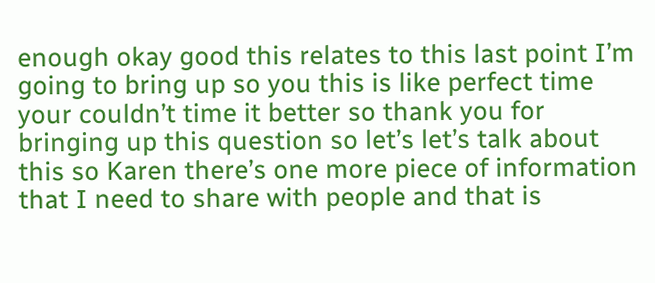enough okay good this relates to this last point I’m going to bring up so you this is like perfect time your couldn’t time it better so thank you for bringing up this question so let’s let’s talk about this so Karen there’s one more piece of information that I need to share with people and that is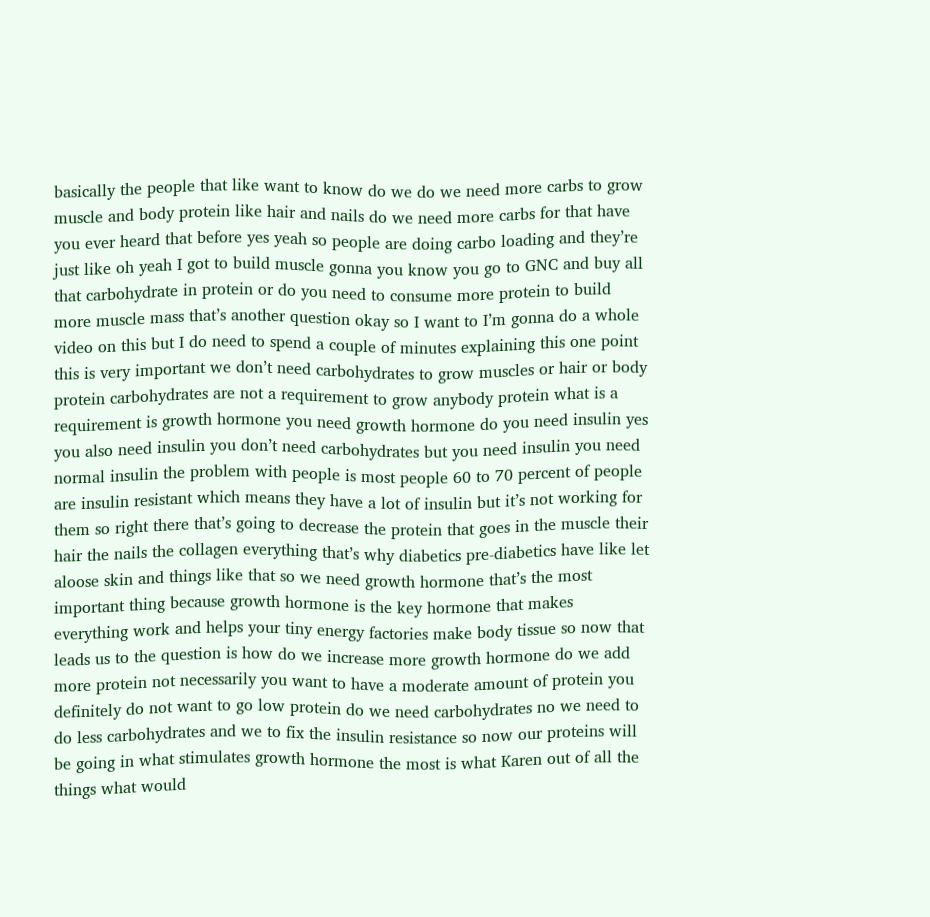basically the people that like want to know do we do we need more carbs to grow muscle and body protein like hair and nails do we need more carbs for that have you ever heard that before yes yeah so people are doing carbo loading and they’re just like oh yeah I got to build muscle gonna you know you go to GNC and buy all that carbohydrate in protein or do you need to consume more protein to build more muscle mass that’s another question okay so I want to I’m gonna do a whole video on this but I do need to spend a couple of minutes explaining this one point this is very important we don’t need carbohydrates to grow muscles or hair or body protein carbohydrates are not a requirement to grow anybody protein what is a requirement is growth hormone you need growth hormone do you need insulin yes you also need insulin you don’t need carbohydrates but you need insulin you need normal insulin the problem with people is most people 60 to 70 percent of people are insulin resistant which means they have a lot of insulin but it’s not working for them so right there that’s going to decrease the protein that goes in the muscle their hair the nails the collagen everything that’s why diabetics pre-diabetics have like let aloose skin and things like that so we need growth hormone that’s the most important thing because growth hormone is the key hormone that makes everything work and helps your tiny energy factories make body tissue so now that leads us to the question is how do we increase more growth hormone do we add more protein not necessarily you want to have a moderate amount of protein you definitely do not want to go low protein do we need carbohydrates no we need to do less carbohydrates and we to fix the insulin resistance so now our proteins will be going in what stimulates growth hormone the most is what Karen out of all the things what would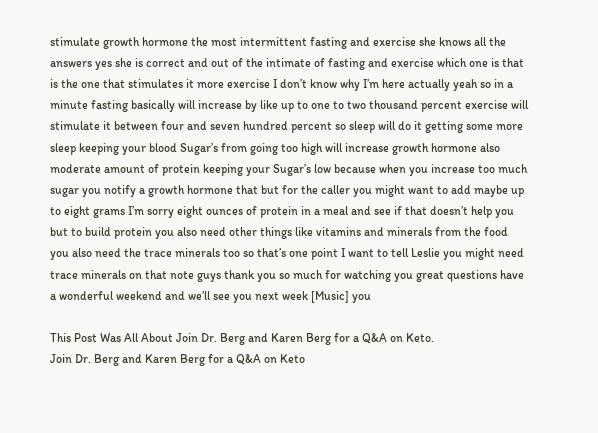stimulate growth hormone the most intermittent fasting and exercise she knows all the answers yes she is correct and out of the intimate of fasting and exercise which one is that is the one that stimulates it more exercise I don’t know why I’m here actually yeah so in a minute fasting basically will increase by like up to one to two thousand percent exercise will stimulate it between four and seven hundred percent so sleep will do it getting some more sleep keeping your blood Sugar’s from going too high will increase growth hormone also moderate amount of protein keeping your Sugar’s low because when you increase too much sugar you notify a growth hormone that but for the caller you might want to add maybe up to eight grams I’m sorry eight ounces of protein in a meal and see if that doesn’t help you but to build protein you also need other things like vitamins and minerals from the food you also need the trace minerals too so that’s one point I want to tell Leslie you might need trace minerals on that note guys thank you so much for watching you great questions have a wonderful weekend and we’ll see you next week [Music] you

This Post Was All About Join Dr. Berg and Karen Berg for a Q&A on Keto.
Join Dr. Berg and Karen Berg for a Q&A on Keto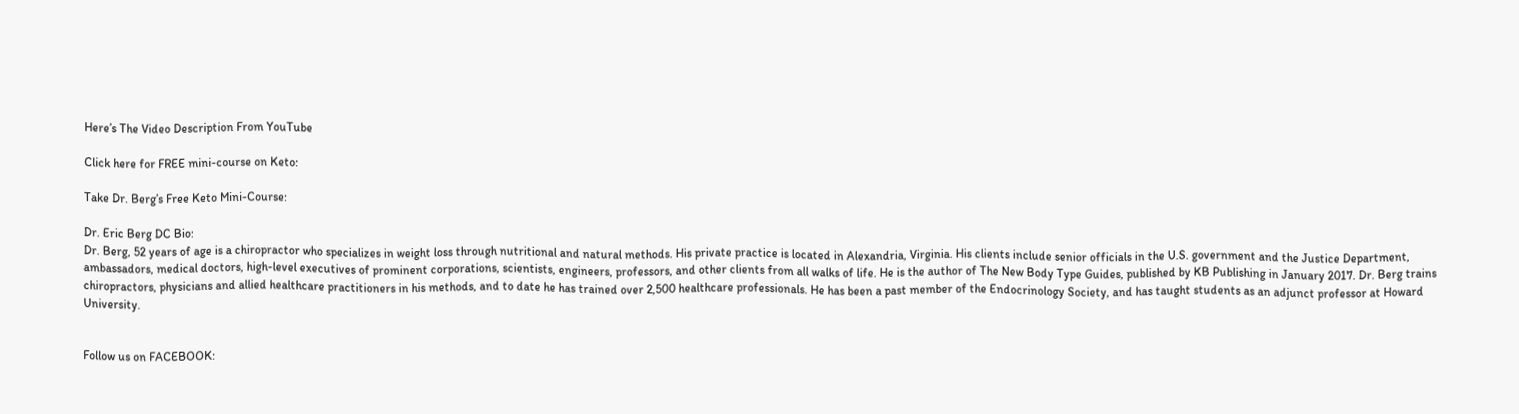Here’s The Video Description From YouTube

Click here for FREE mini-course on Keto:

Take Dr. Berg’s Free Keto Mini-Course:

Dr. Eric Berg DC Bio:
Dr. Berg, 52 years of age is a chiropractor who specializes in weight loss through nutritional and natural methods. His private practice is located in Alexandria, Virginia. His clients include senior officials in the U.S. government and the Justice Department, ambassadors, medical doctors, high-level executives of prominent corporations, scientists, engineers, professors, and other clients from all walks of life. He is the author of The New Body Type Guides, published by KB Publishing in January 2017. Dr. Berg trains chiropractors, physicians and allied healthcare practitioners in his methods, and to date he has trained over 2,500 healthcare professionals. He has been a past member of the Endocrinology Society, and has taught students as an adjunct professor at Howard University.


Follow us on FACEBOOK: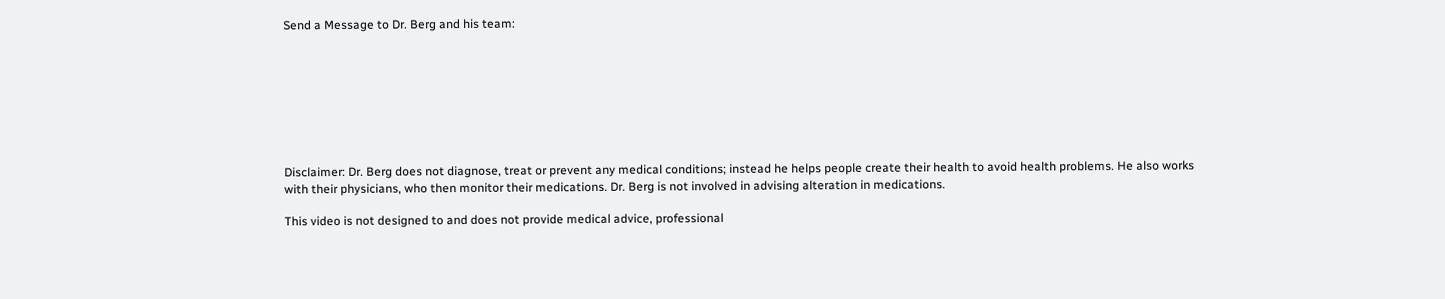Send a Message to Dr. Berg and his team:








Disclaimer: Dr. Berg does not diagnose, treat or prevent any medical conditions; instead he helps people create their health to avoid health problems. He also works with their physicians, who then monitor their medications. Dr. Berg is not involved in advising alteration in medications.

This video is not designed to and does not provide medical advice, professional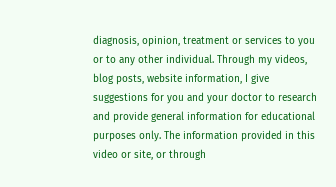diagnosis, opinion, treatment or services to you or to any other individual. Through my videos, blog posts, website information, I give suggestions for you and your doctor to research and provide general information for educational purposes only. The information provided in this video or site, or through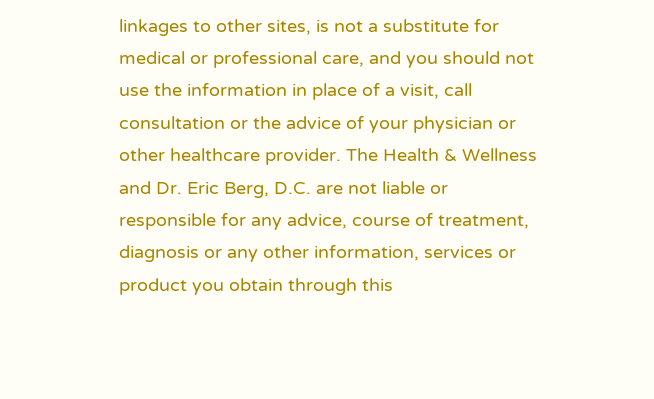linkages to other sites, is not a substitute for medical or professional care, and you should not use the information in place of a visit, call consultation or the advice of your physician or other healthcare provider. The Health & Wellness and Dr. Eric Berg, D.C. are not liable or responsible for any advice, course of treatment, diagnosis or any other information, services or product you obtain through this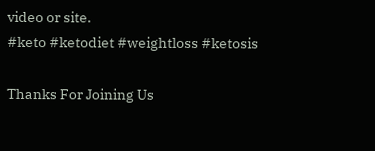video or site.
#keto #ketodiet #weightloss #ketosis

Thanks For Joining Us